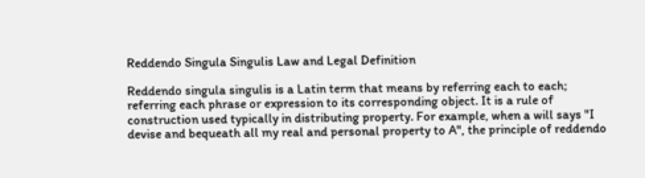Reddendo Singula Singulis Law and Legal Definition

Reddendo singula singulis is a Latin term that means by referring each to each; referring each phrase or expression to its corresponding object. It is a rule of construction used typically in distributing property. For example, when a will says "I devise and bequeath all my real and personal property to A", the principle of reddendo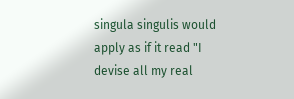singula singulis would apply as if it read "I devise all my real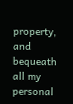property, and bequeath all my personal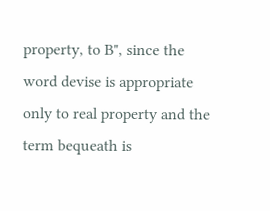property, to B", since the word devise is appropriate only to real property and the term bequeath is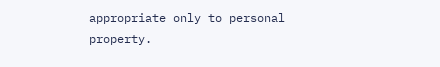appropriate only to personal property.